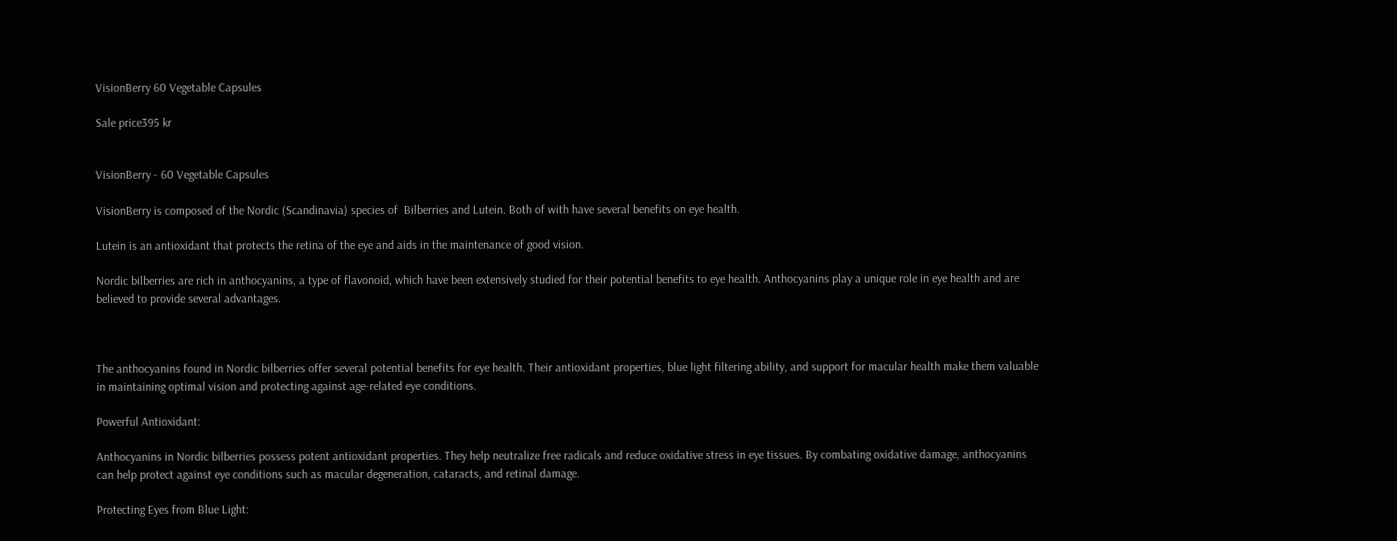VisionBerry 60 Vegetable Capsules

Sale price395 kr


VisionBerry - 60 Vegetable Capsules

VisionBerry is composed of the Nordic (Scandinavia) species of  Bilberries and Lutein. Both of with have several benefits on eye health.

Lutein is an antioxidant that protects the retina of the eye and aids in the maintenance of good vision.

Nordic bilberries are rich in anthocyanins, a type of flavonoid, which have been extensively studied for their potential benefits to eye health. Anthocyanins play a unique role in eye health and are believed to provide several advantages.



The anthocyanins found in Nordic bilberries offer several potential benefits for eye health. Their antioxidant properties, blue light filtering ability, and support for macular health make them valuable in maintaining optimal vision and protecting against age-related eye conditions.

Powerful Antioxidant:

Anthocyanins in Nordic bilberries possess potent antioxidant properties. They help neutralize free radicals and reduce oxidative stress in eye tissues. By combating oxidative damage, anthocyanins can help protect against eye conditions such as macular degeneration, cataracts, and retinal damage.

Protecting Eyes from Blue Light: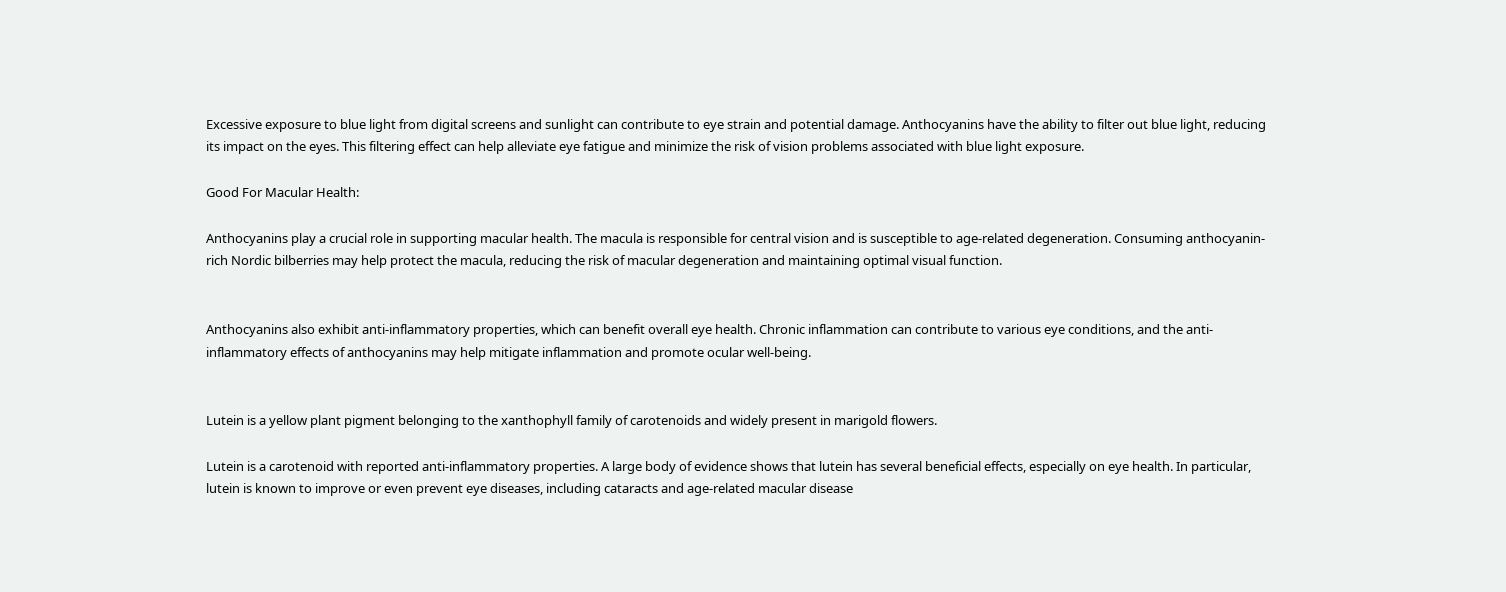Excessive exposure to blue light from digital screens and sunlight can contribute to eye strain and potential damage. Anthocyanins have the ability to filter out blue light, reducing its impact on the eyes. This filtering effect can help alleviate eye fatigue and minimize the risk of vision problems associated with blue light exposure.

Good For Macular Health:

Anthocyanins play a crucial role in supporting macular health. The macula is responsible for central vision and is susceptible to age-related degeneration. Consuming anthocyanin-rich Nordic bilberries may help protect the macula, reducing the risk of macular degeneration and maintaining optimal visual function.


Anthocyanins also exhibit anti-inflammatory properties, which can benefit overall eye health. Chronic inflammation can contribute to various eye conditions, and the anti-inflammatory effects of anthocyanins may help mitigate inflammation and promote ocular well-being.


Lutein is a yellow plant pigment belonging to the xanthophyll family of carotenoids and widely present in marigold flowers.

Lutein is a carotenoid with reported anti-inflammatory properties. A large body of evidence shows that lutein has several beneficial effects, especially on eye health. In particular, lutein is known to improve or even prevent eye diseases, including cataracts and age-related macular disease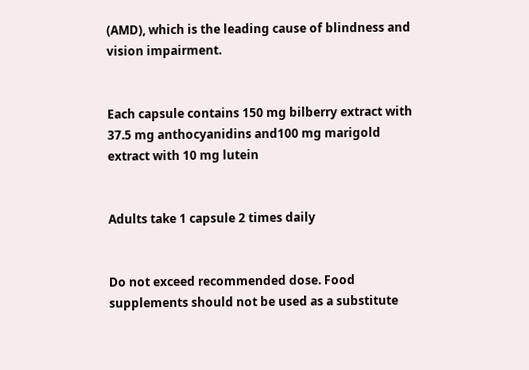(AMD), which is the leading cause of blindness and vision impairment.


Each capsule contains 150 mg bilberry extract with 37.5 mg anthocyanidins and100 mg marigold extract with 10 mg lutein


Adults take 1 capsule 2 times daily


Do not exceed recommended dose. Food supplements should not be used as a substitute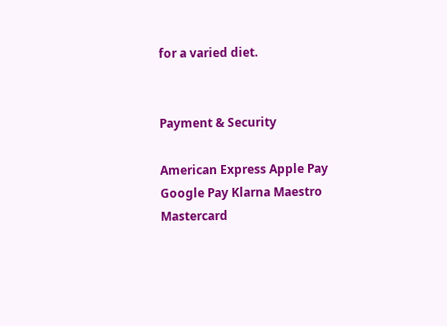for a varied diet.


Payment & Security

American Express Apple Pay Google Pay Klarna Maestro Mastercard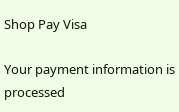Shop Pay Visa

Your payment information is processed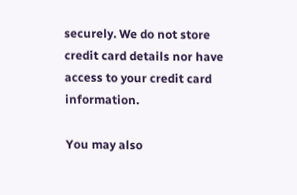securely. We do not store credit card details nor have access to your credit card information.

You may also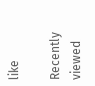like

Recently viewed